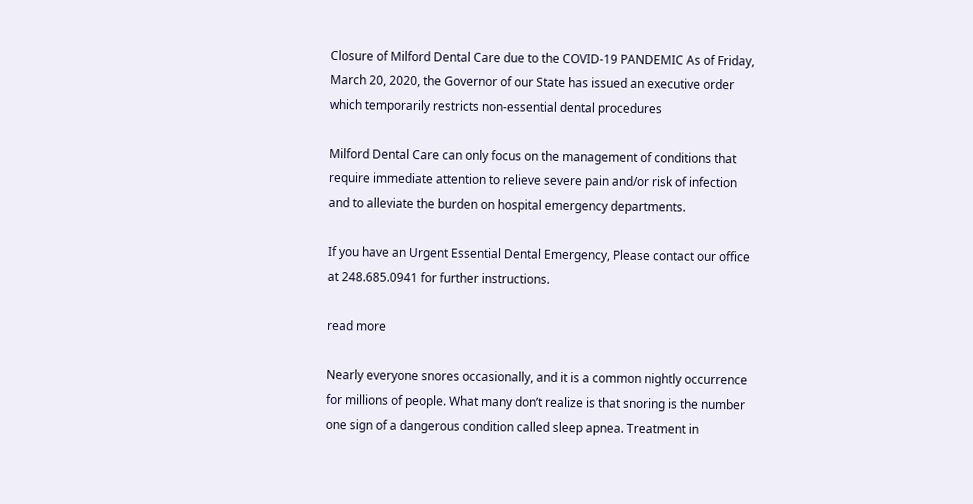Closure of Milford Dental Care due to the COVID-19 PANDEMIC As of Friday, March 20, 2020, the Governor of our State has issued an executive order which temporarily restricts non-essential dental procedures

Milford Dental Care can only focus on the management of conditions that require immediate attention to relieve severe pain and/or risk of infection and to alleviate the burden on hospital emergency departments.

If you have an Urgent Essential Dental Emergency, Please contact our office at 248.685.0941 for further instructions.

read more

Nearly everyone snores occasionally, and it is a common nightly occurrence for millions of people. What many don’t realize is that snoring is the number one sign of a dangerous condition called sleep apnea. Treatment in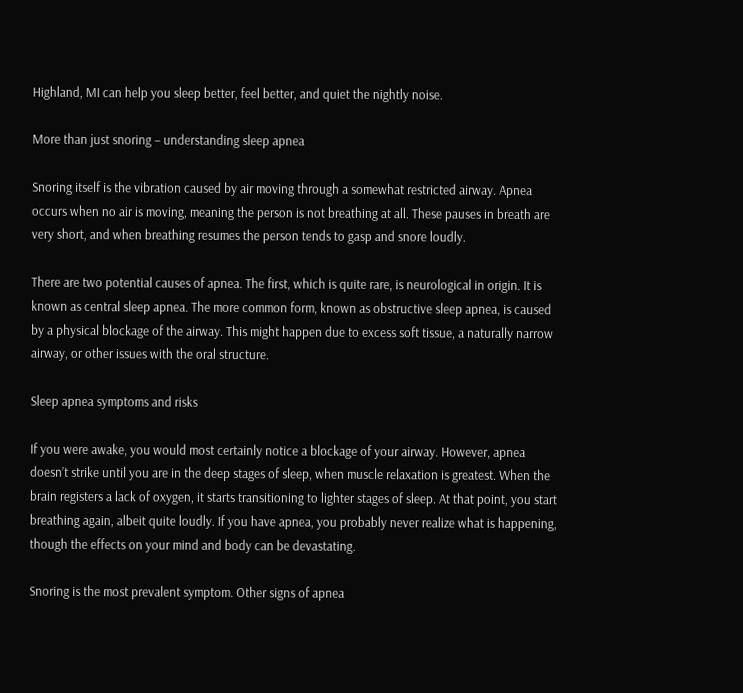Highland, MI can help you sleep better, feel better, and quiet the nightly noise.

More than just snoring – understanding sleep apnea

Snoring itself is the vibration caused by air moving through a somewhat restricted airway. Apnea occurs when no air is moving, meaning the person is not breathing at all. These pauses in breath are very short, and when breathing resumes the person tends to gasp and snore loudly.

There are two potential causes of apnea. The first, which is quite rare, is neurological in origin. It is known as central sleep apnea. The more common form, known as obstructive sleep apnea, is caused by a physical blockage of the airway. This might happen due to excess soft tissue, a naturally narrow airway, or other issues with the oral structure.

Sleep apnea symptoms and risks

If you were awake, you would most certainly notice a blockage of your airway. However, apnea doesn’t strike until you are in the deep stages of sleep, when muscle relaxation is greatest. When the brain registers a lack of oxygen, it starts transitioning to lighter stages of sleep. At that point, you start breathing again, albeit quite loudly. If you have apnea, you probably never realize what is happening, though the effects on your mind and body can be devastating.

Snoring is the most prevalent symptom. Other signs of apnea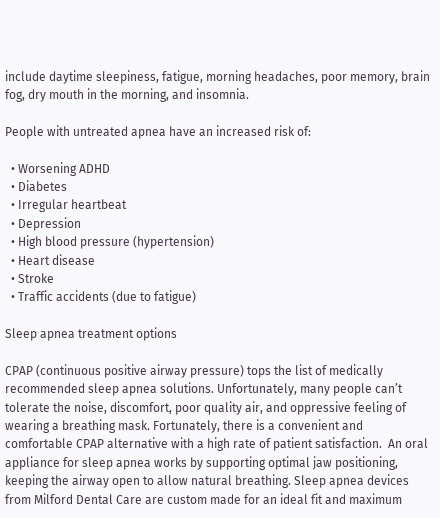include daytime sleepiness, fatigue, morning headaches, poor memory, brain fog, dry mouth in the morning, and insomnia.

People with untreated apnea have an increased risk of:

  • Worsening ADHD
  • Diabetes
  • Irregular heartbeat
  • Depression
  • High blood pressure (hypertension)
  • Heart disease
  • Stroke
  • Traffic accidents (due to fatigue)

Sleep apnea treatment options

CPAP (continuous positive airway pressure) tops the list of medically recommended sleep apnea solutions. Unfortunately, many people can’t tolerate the noise, discomfort, poor quality air, and oppressive feeling of wearing a breathing mask. Fortunately, there is a convenient and comfortable CPAP alternative with a high rate of patient satisfaction.  An oral appliance for sleep apnea works by supporting optimal jaw positioning, keeping the airway open to allow natural breathing. Sleep apnea devices from Milford Dental Care are custom made for an ideal fit and maximum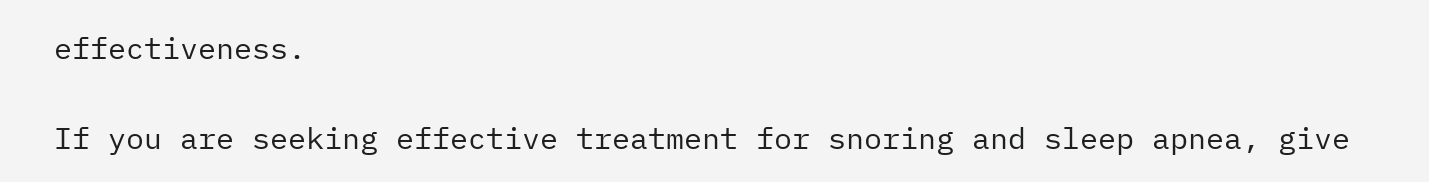effectiveness.

If you are seeking effective treatment for snoring and sleep apnea, give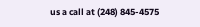us a call at (248) 845-4575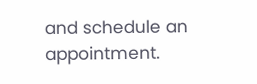and schedule an appointment.